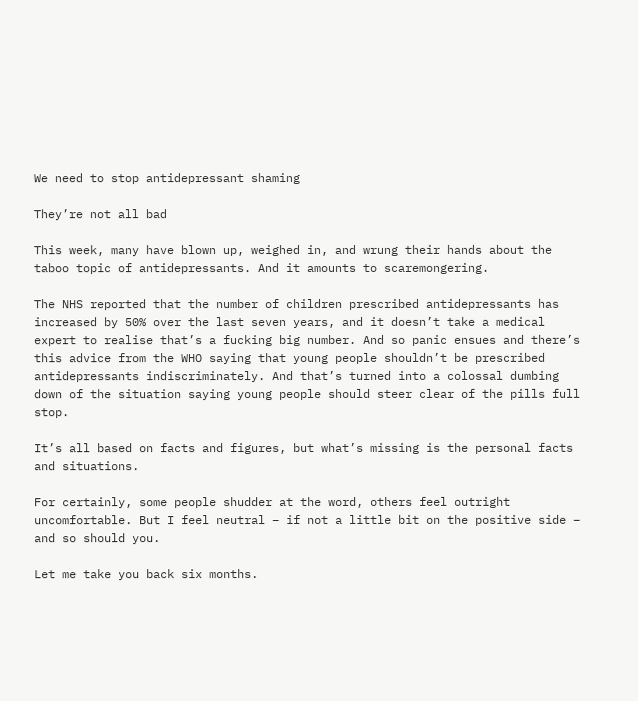We need to stop antidepressant shaming

They’re not all bad

This week, many have blown up, weighed in, and wrung their hands about the taboo topic of antidepressants. And it amounts to scaremongering.

The NHS reported that the number of children prescribed antidepressants has increased by 50% over the last seven years, and it doesn’t take a medical expert to realise that’s a fucking big number. And so panic ensues and there’s this advice from the WHO saying that young people shouldn’t be prescribed antidepressants indiscriminately. And that’s turned into a colossal dumbing down of the situation saying young people should steer clear of the pills full stop.

It’s all based on facts and figures, but what’s missing is the personal facts and situations.

For certainly, some people shudder at the word, others feel outright uncomfortable. But I feel neutral – if not a little bit on the positive side – and so should you.

Let me take you back six months.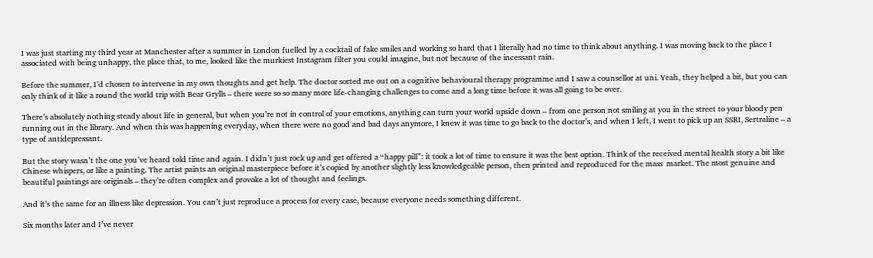I was just starting my third year at Manchester after a summer in London fuelled by a cocktail of fake smiles and working so hard that I literally had no time to think about anything. I was moving back to the place I associated with being unhappy, the place that, to me, looked like the murkiest Instagram filter you could imagine, but not because of the incessant rain.

Before the summer, I’d chosen to intervene in my own thoughts and get help. The doctor sorted me out on a cognitive behavioural therapy programme and I saw a counsellor at uni. Yeah, they helped a bit, but you can only think of it like a round the world trip with Bear Grylls – there were so so many more life-changing challenges to come and a long time before it was all going to be over.

There’s absolutely nothing steady about life in general, but when you’re not in control of your emotions, anything can turn your world upside down – from one person not smiling at you in the street to your bloody pen running out in the library. And when this was happening everyday, when there were no good and bad days anymore, I knew it was time to go back to the doctor’s, and when I left, I went to pick up an SSRI, Sertraline – a type of antidepressant.

But the story wasn’t the one you’ve heard told time and again. I didn’t just rock up and get offered a “happy pill”: it took a lot of time to ensure it was the best option. Think of the received mental health story a bit like Chinese whispers, or like a painting. The artist paints an original masterpiece before it’s copied by another slightly less knowledgeable person, then printed and reproduced for the mass  market. The most genuine and beautiful paintings are originals – they’re often complex and provoke a lot of thought and feelings.

And it’s the same for an illness like depression. You can’t just reproduce a process for every case, because everyone needs something different.

Six months later and I’ve never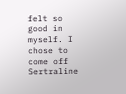felt so good in myself. I chose to come off Sertraline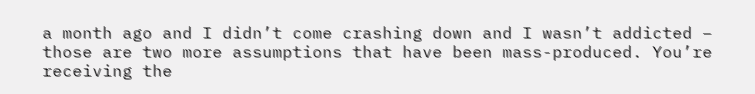a month ago and I didn’t come crashing down and I wasn’t addicted – those are two more assumptions that have been mass-produced. You’re receiving the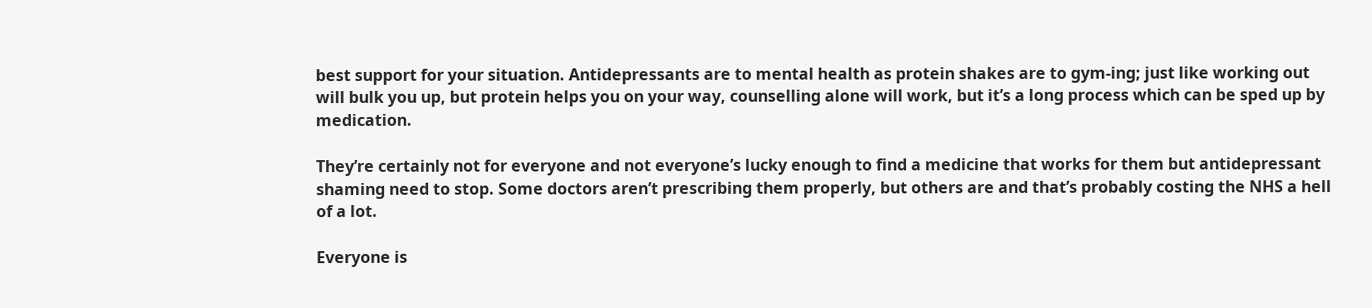best support for your situation. Antidepressants are to mental health as protein shakes are to gym-ing; just like working out will bulk you up, but protein helps you on your way, counselling alone will work, but it’s a long process which can be sped up by medication.

They’re certainly not for everyone and not everyone’s lucky enough to find a medicine that works for them but antidepressant shaming need to stop. Some doctors aren’t prescribing them properly, but others are and that’s probably costing the NHS a hell of a lot.

Everyone is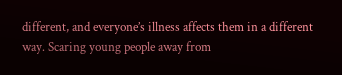different, and everyone’s illness affects them in a different way. Scaring young people away from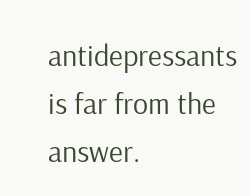antidepressants is far from the answer.